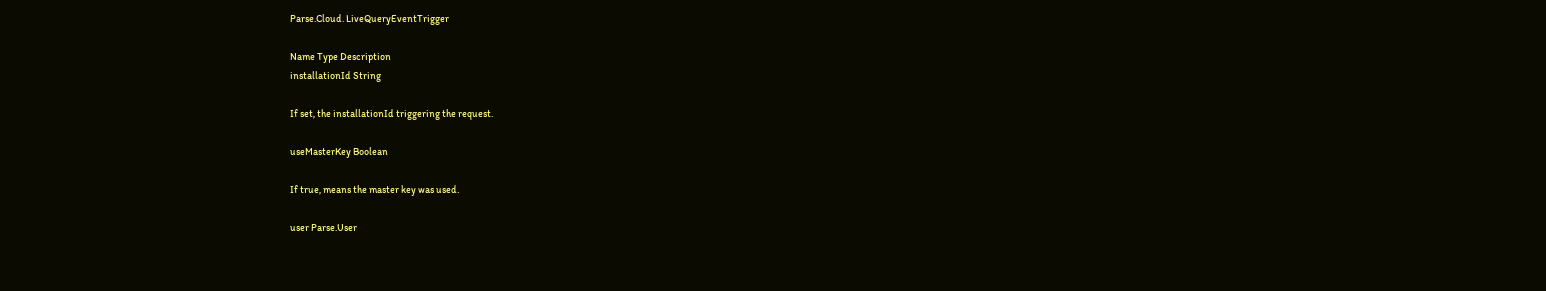Parse.Cloud. LiveQueryEventTrigger

Name Type Description
installationId String

If set, the installationId triggering the request.

useMasterKey Boolean

If true, means the master key was used.

user Parse.User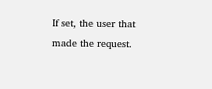If set, the user that made the request.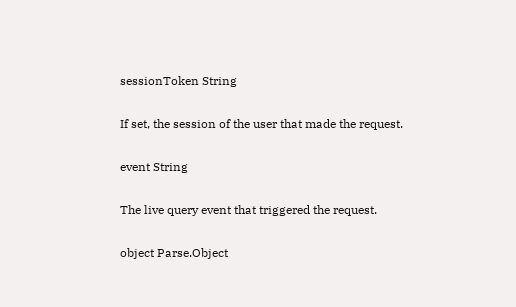sessionToken String

If set, the session of the user that made the request.

event String

The live query event that triggered the request.

object Parse.Object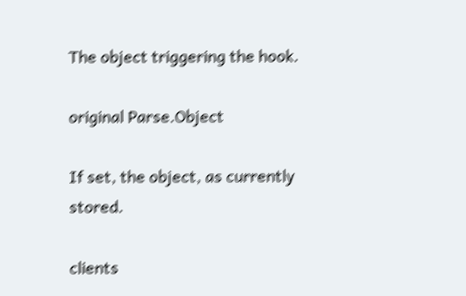The object triggering the hook.

original Parse.Object

If set, the object, as currently stored.

clients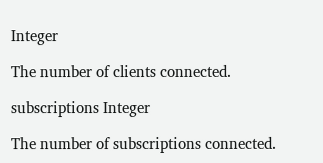Integer

The number of clients connected.

subscriptions Integer

The number of subscriptions connected.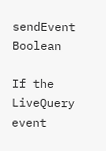sendEvent Boolean

If the LiveQuery event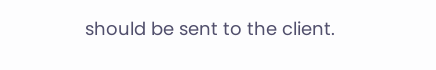should be sent to the client.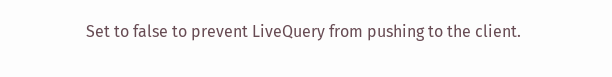Set to false to prevent LiveQuery from pushing to the client.